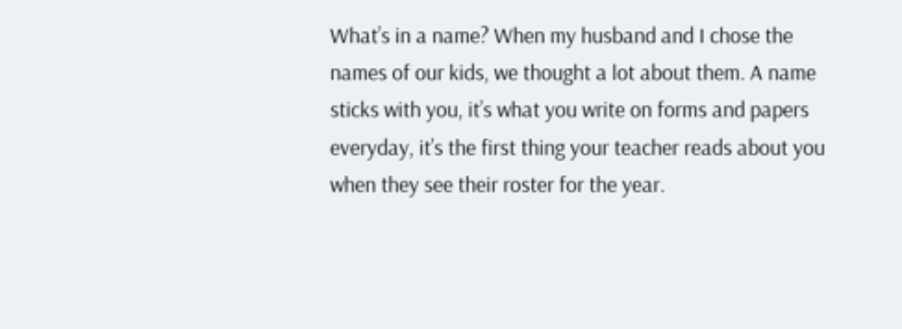What’s in a name? When my husband and I chose the names of our kids, we thought a lot about them. A name sticks with you, it’s what you write on forms and papers everyday, it’s the first thing your teacher reads about you when they see their roster for the year.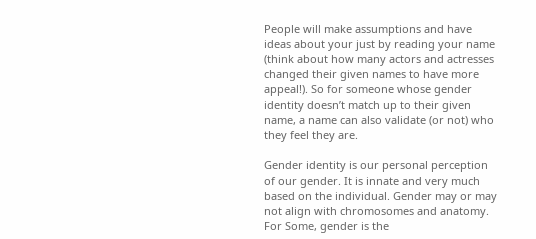People will make assumptions and have ideas about your just by reading your name (think about how many actors and actresses changed their given names to have more appeal!). So for someone whose gender identity doesn’t match up to their given name, a name can also validate (or not) who they feel they are.

Gender identity is our personal perception of our gender. It is innate and very much based on the individual. Gender may or may not align with chromosomes and anatomy. For Some, gender is the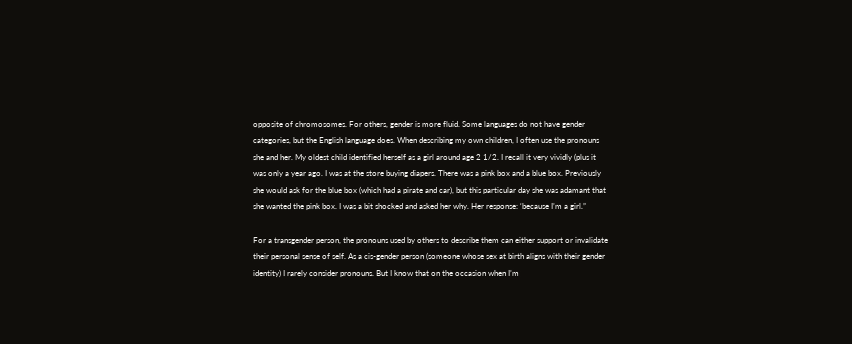opposite of chromosomes. For others, gender is more fluid. Some languages do not have gender categories, but the English language does. When describing my own children, I often use the pronouns she and her. My oldest child identified herself as a girl around age 2 1/2. I recall it very vividly (plus it was only a year ago. I was at the store buying diapers. There was a pink box and a blue box. Previously she would ask for the blue box (which had a pirate and car), but this particular day she was adamant that she wanted the pink box. I was a bit shocked and asked her why. Her response: ‘because I’m a girl.”

For a transgender person, the pronouns used by others to describe them can either support or invalidate their personal sense of self. As a cis-gender person (someone whose sex at birth aligns with their gender identity) I rarely consider pronouns. But I know that on the occasion when I’m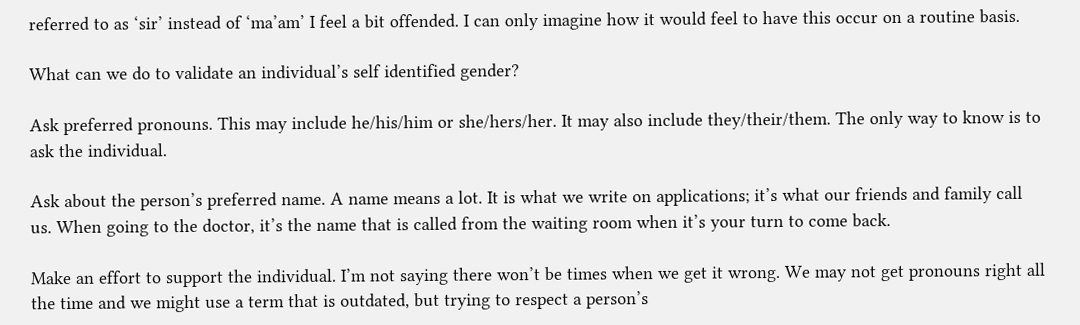referred to as ‘sir’ instead of ‘ma’am’ I feel a bit offended. I can only imagine how it would feel to have this occur on a routine basis.

What can we do to validate an individual’s self identified gender?

Ask preferred pronouns. This may include he/his/him or she/hers/her. It may also include they/their/them. The only way to know is to ask the individual.

Ask about the person’s preferred name. A name means a lot. It is what we write on applications; it’s what our friends and family call us. When going to the doctor, it’s the name that is called from the waiting room when it’s your turn to come back.

Make an effort to support the individual. I’m not saying there won’t be times when we get it wrong. We may not get pronouns right all the time and we might use a term that is outdated, but trying to respect a person’s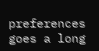preferences goes a long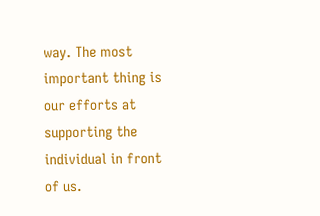way. The most important thing is our efforts at supporting the individual in front of us.